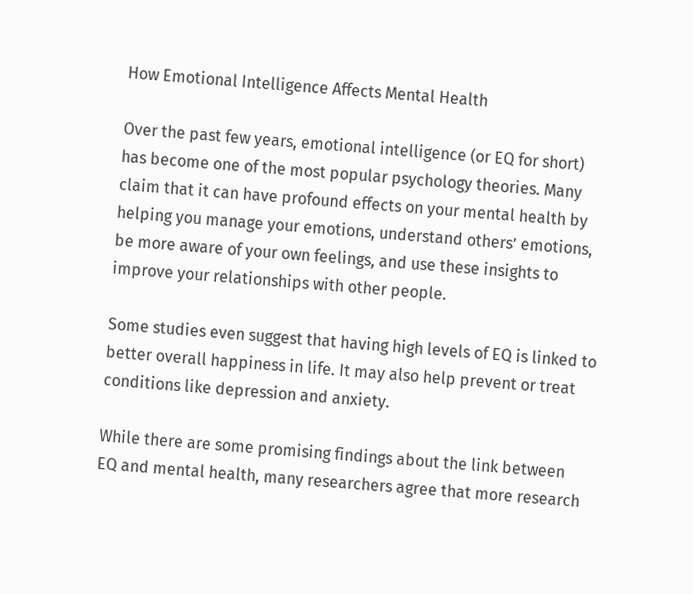How Emotional Intelligence Affects Mental Health

Over the past few years, emotional intelligence (or EQ for short) has become one of the most popular psychology theories. Many claim that it can have profound effects on your mental health by helping you manage your emotions, understand others’ emotions, be more aware of your own feelings, and use these insights to improve your relationships with other people.

Some studies even suggest that having high levels of EQ is linked to better overall happiness in life. It may also help prevent or treat conditions like depression and anxiety.

While there are some promising findings about the link between EQ and mental health, many researchers agree that more research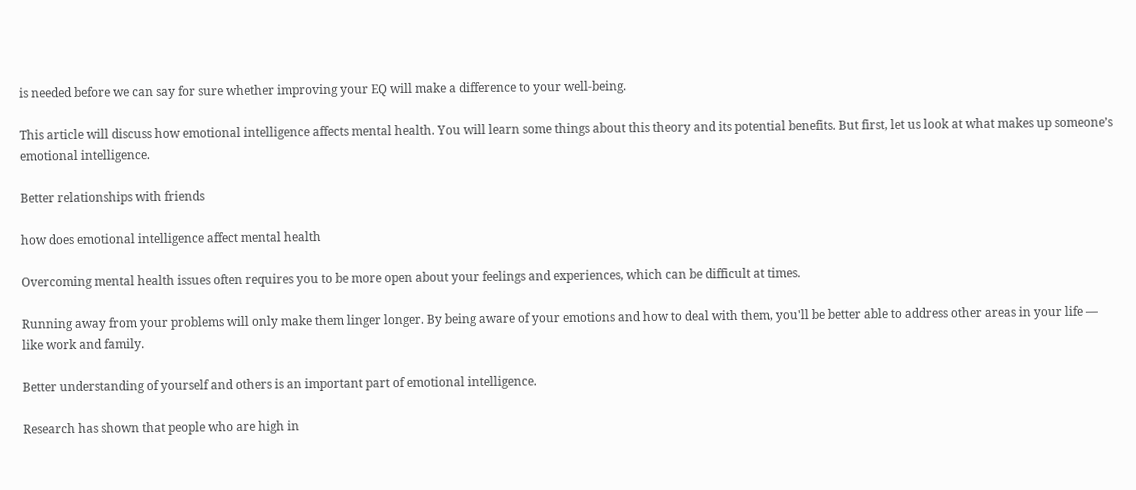is needed before we can say for sure whether improving your EQ will make a difference to your well-being.

This article will discuss how emotional intelligence affects mental health. You will learn some things about this theory and its potential benefits. But first, let us look at what makes up someone’s emotional intelligence.

Better relationships with friends

how does emotional intelligence affect mental health

Overcoming mental health issues often requires you to be more open about your feelings and experiences, which can be difficult at times.

Running away from your problems will only make them linger longer. By being aware of your emotions and how to deal with them, you'll be better able to address other areas in your life — like work and family.

Better understanding of yourself and others is an important part of emotional intelligence.

Research has shown that people who are high in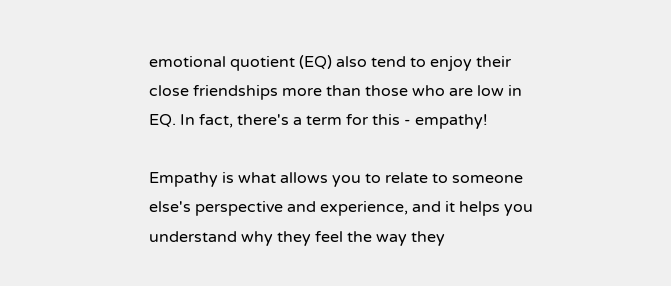emotional quotient (EQ) also tend to enjoy their close friendships more than those who are low in EQ. In fact, there's a term for this - empathy!

Empathy is what allows you to relate to someone else's perspective and experience, and it helps you understand why they feel the way they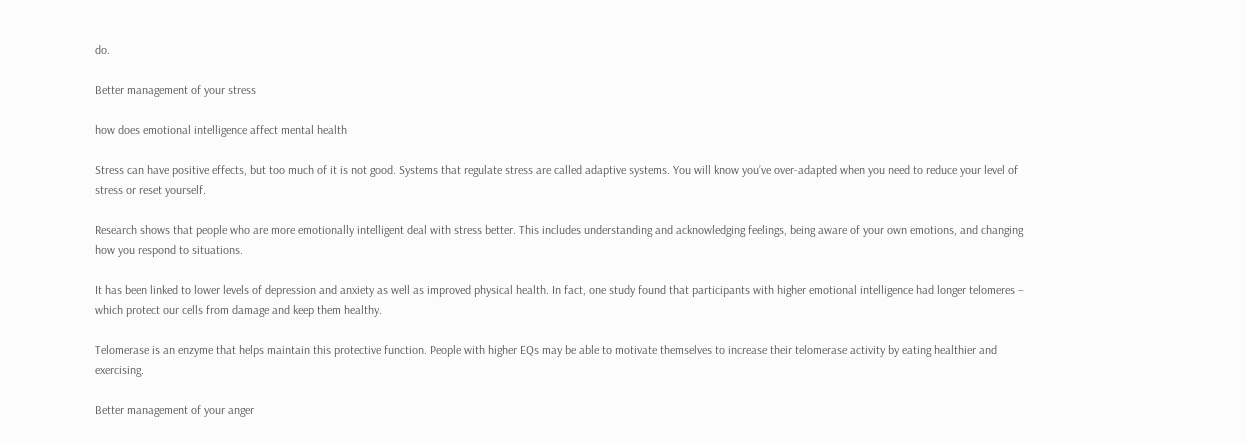do.

Better management of your stress

how does emotional intelligence affect mental health

Stress can have positive effects, but too much of it is not good. Systems that regulate stress are called adaptive systems. You will know you’ve over-adapted when you need to reduce your level of stress or reset yourself.

Research shows that people who are more emotionally intelligent deal with stress better. This includes understanding and acknowledging feelings, being aware of your own emotions, and changing how you respond to situations.

It has been linked to lower levels of depression and anxiety as well as improved physical health. In fact, one study found that participants with higher emotional intelligence had longer telomeres – which protect our cells from damage and keep them healthy.

Telomerase is an enzyme that helps maintain this protective function. People with higher EQs may be able to motivate themselves to increase their telomerase activity by eating healthier and exercising.

Better management of your anger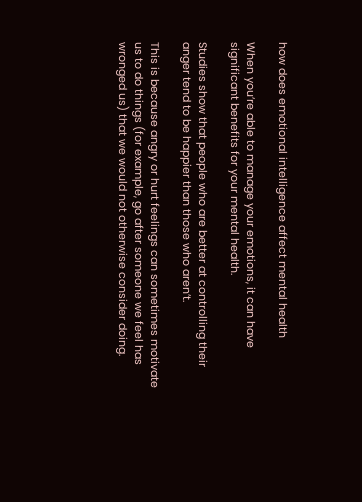how does emotional intelligence affect mental health

When you’re able to manage your emotions, it can have significant benefits for your mental health.

Studies show that people who are better at controlling their anger tend to be happier than those who aren’t.

This is because angry or hurt feelings can sometimes motivate us to do things (for example, go after someone we feel has wronged us) that we would not otherwise consider doing.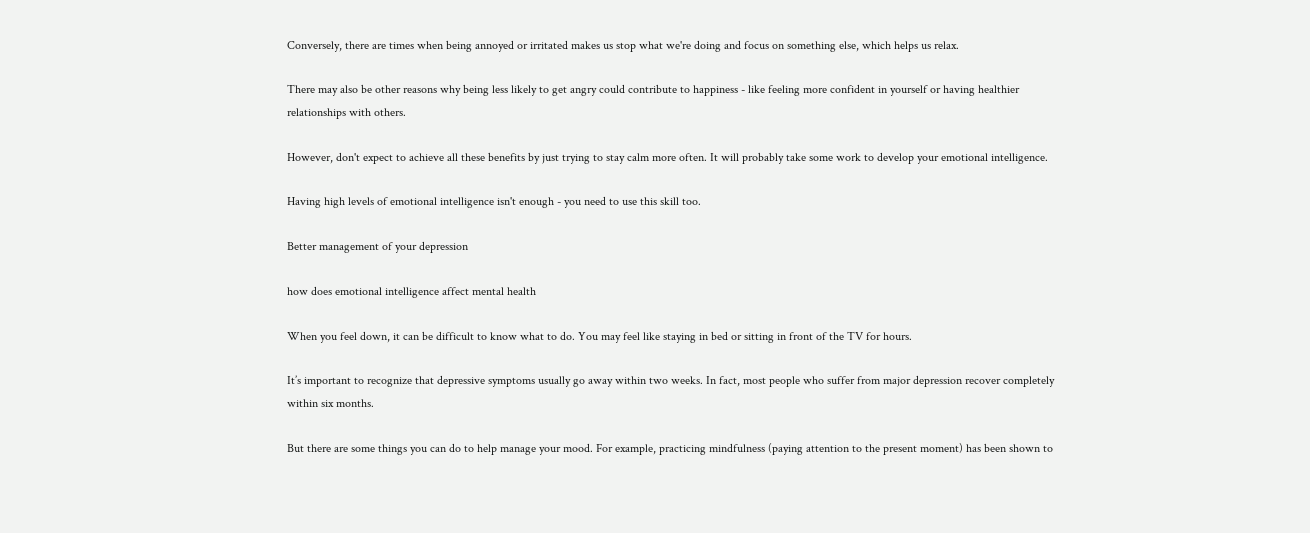Conversely, there are times when being annoyed or irritated makes us stop what we're doing and focus on something else, which helps us relax.

There may also be other reasons why being less likely to get angry could contribute to happiness - like feeling more confident in yourself or having healthier relationships with others.

However, don't expect to achieve all these benefits by just trying to stay calm more often. It will probably take some work to develop your emotional intelligence.

Having high levels of emotional intelligence isn't enough - you need to use this skill too.

Better management of your depression

how does emotional intelligence affect mental health

When you feel down, it can be difficult to know what to do. You may feel like staying in bed or sitting in front of the TV for hours.

It’s important to recognize that depressive symptoms usually go away within two weeks. In fact, most people who suffer from major depression recover completely within six months.

But there are some things you can do to help manage your mood. For example, practicing mindfulness (paying attention to the present moment) has been shown to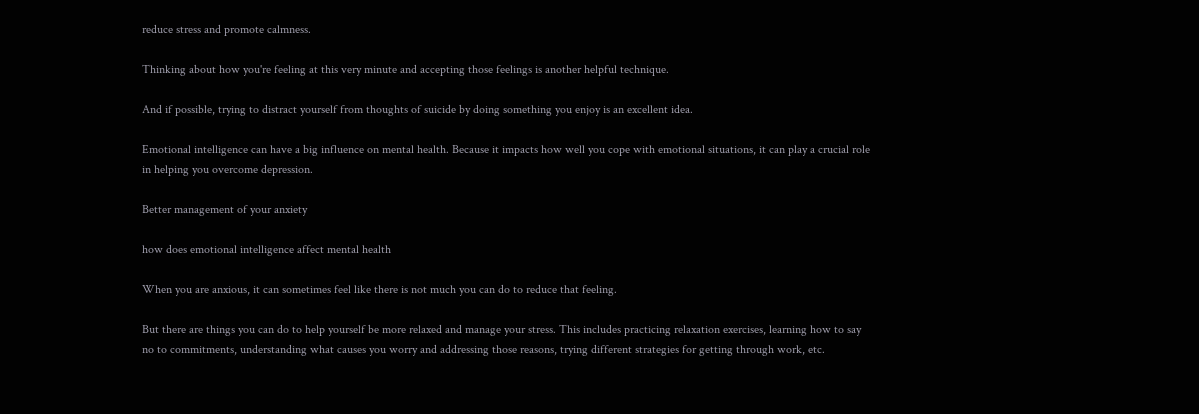reduce stress and promote calmness.

Thinking about how you're feeling at this very minute and accepting those feelings is another helpful technique.

And if possible, trying to distract yourself from thoughts of suicide by doing something you enjoy is an excellent idea.

Emotional intelligence can have a big influence on mental health. Because it impacts how well you cope with emotional situations, it can play a crucial role in helping you overcome depression.

Better management of your anxiety

how does emotional intelligence affect mental health

When you are anxious, it can sometimes feel like there is not much you can do to reduce that feeling.

But there are things you can do to help yourself be more relaxed and manage your stress. This includes practicing relaxation exercises, learning how to say no to commitments, understanding what causes you worry and addressing those reasons, trying different strategies for getting through work, etc.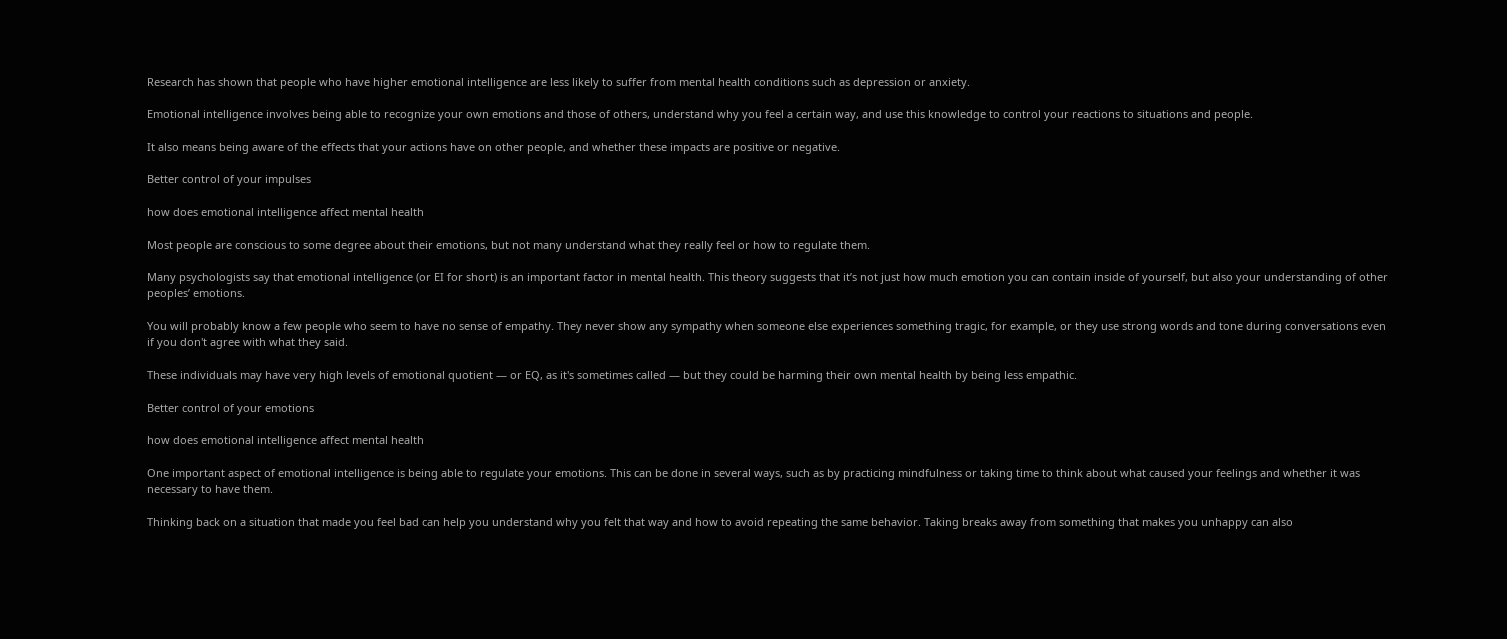Research has shown that people who have higher emotional intelligence are less likely to suffer from mental health conditions such as depression or anxiety.

Emotional intelligence involves being able to recognize your own emotions and those of others, understand why you feel a certain way, and use this knowledge to control your reactions to situations and people.

It also means being aware of the effects that your actions have on other people, and whether these impacts are positive or negative.

Better control of your impulses

how does emotional intelligence affect mental health

Most people are conscious to some degree about their emotions, but not many understand what they really feel or how to regulate them.

Many psychologists say that emotional intelligence (or EI for short) is an important factor in mental health. This theory suggests that it’s not just how much emotion you can contain inside of yourself, but also your understanding of other peoples’ emotions.

You will probably know a few people who seem to have no sense of empathy. They never show any sympathy when someone else experiences something tragic, for example, or they use strong words and tone during conversations even if you don't agree with what they said.

These individuals may have very high levels of emotional quotient — or EQ, as it's sometimes called — but they could be harming their own mental health by being less empathic.

Better control of your emotions

how does emotional intelligence affect mental health

One important aspect of emotional intelligence is being able to regulate your emotions. This can be done in several ways, such as by practicing mindfulness or taking time to think about what caused your feelings and whether it was necessary to have them.

Thinking back on a situation that made you feel bad can help you understand why you felt that way and how to avoid repeating the same behavior. Taking breaks away from something that makes you unhappy can also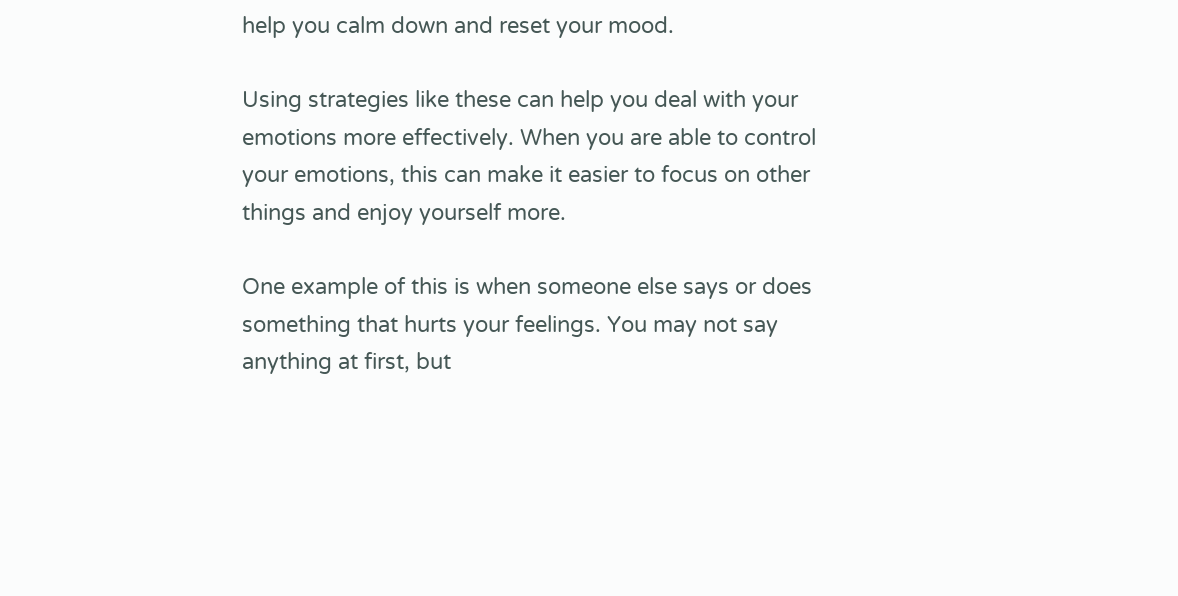help you calm down and reset your mood.

Using strategies like these can help you deal with your emotions more effectively. When you are able to control your emotions, this can make it easier to focus on other things and enjoy yourself more.

One example of this is when someone else says or does something that hurts your feelings. You may not say anything at first, but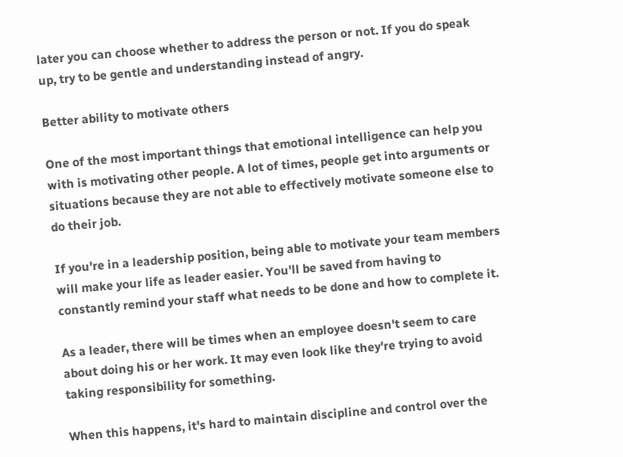later you can choose whether to address the person or not. If you do speak up, try to be gentle and understanding instead of angry.

Better ability to motivate others

One of the most important things that emotional intelligence can help you with is motivating other people. A lot of times, people get into arguments or situations because they are not able to effectively motivate someone else to do their job.

If you're in a leadership position, being able to motivate your team members will make your life as leader easier. You'll be saved from having to constantly remind your staff what needs to be done and how to complete it.

As a leader, there will be times when an employee doesn't seem to care about doing his or her work. It may even look like they're trying to avoid taking responsibility for something.

When this happens, it's hard to maintain discipline and control over the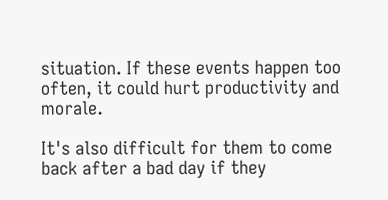situation. If these events happen too often, it could hurt productivity and morale.

It's also difficult for them to come back after a bad day if they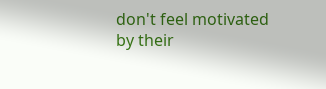don't feel motivated by their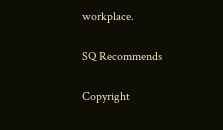workplace.

SQ Recommends

Copyright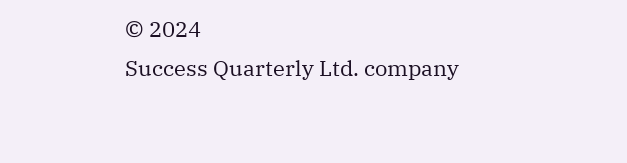© 2024
Success Quarterly Ltd. company